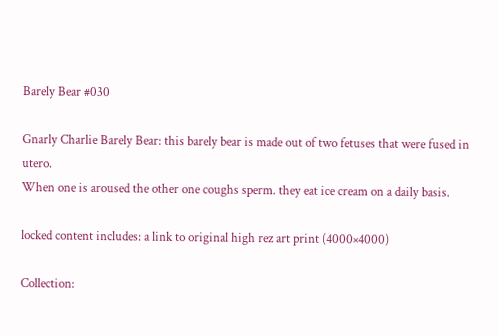Barely Bear #030

Gnarly Charlie Barely Bear: this barely bear is made out of two fetuses that were fused in utero.
When one is aroused the other one coughs sperm. they eat ice cream on a daily basis.

locked content includes: a link to original high rez art print (4000×4000)

Collection: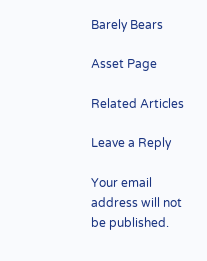Barely Bears

Asset Page

Related Articles

Leave a Reply

Your email address will not be published.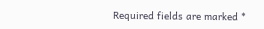Required fields are marked *